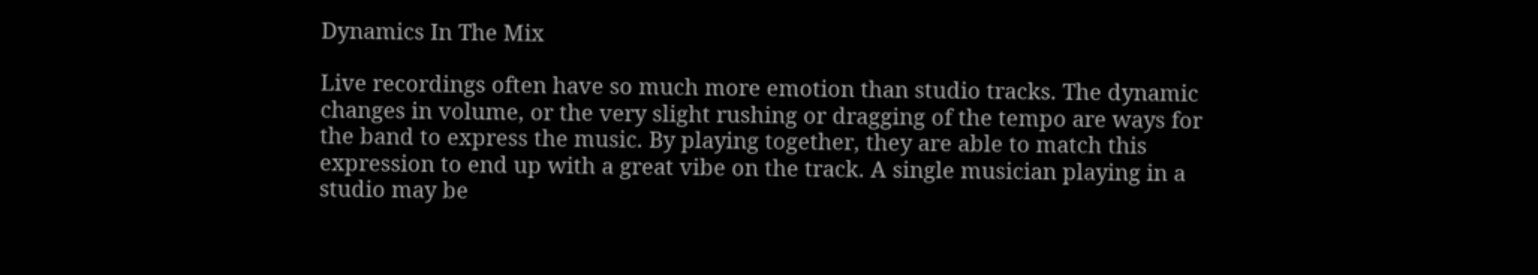Dynamics In The Mix

Live recordings often have so much more emotion than studio tracks. The dynamic changes in volume, or the very slight rushing or dragging of the tempo are ways for the band to express the music. By playing together, they are able to match this expression to end up with a great vibe on the track. A single musician playing in a studio may be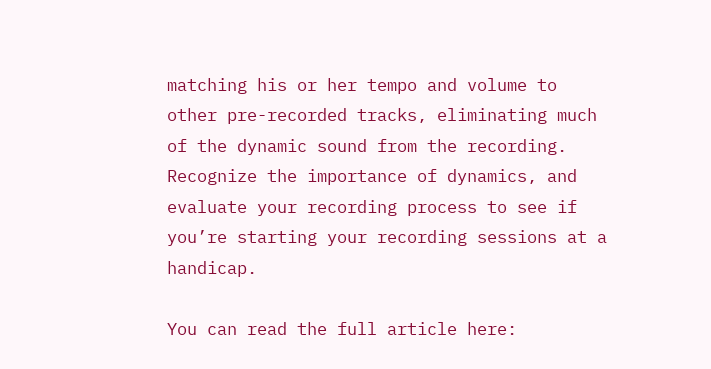matching his or her tempo and volume to other pre-recorded tracks, eliminating much of the dynamic sound from the recording. Recognize the importance of dynamics, and evaluate your recording process to see if you’re starting your recording sessions at a handicap.

You can read the full article here: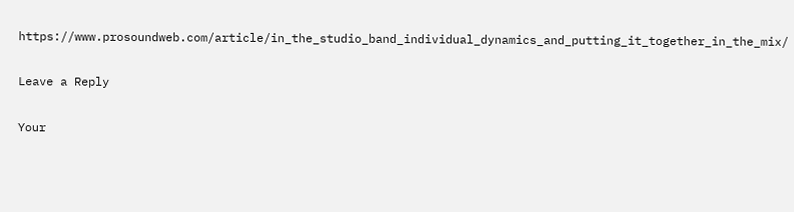https://www.prosoundweb.com/article/in_the_studio_band_individual_dynamics_and_putting_it_together_in_the_mix/

Leave a Reply

Your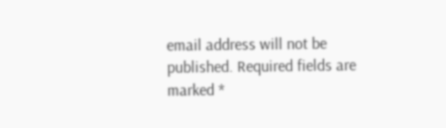email address will not be published. Required fields are marked *